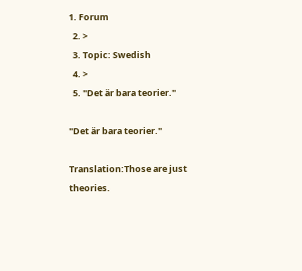1. Forum
  2. >
  3. Topic: Swedish
  4. >
  5. "Det är bara teorier."

"Det är bara teorier."

Translation:Those are just theories.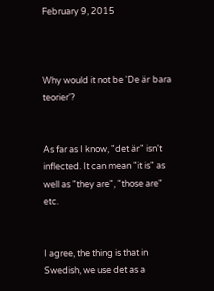February 9, 2015



Why would it not be 'De är bara teorier'?


As far as I know, "det är" isn't inflected. It can mean "it is" as well as "they are", "those are" etc.


I agree, the thing is that in Swedish, we use det as a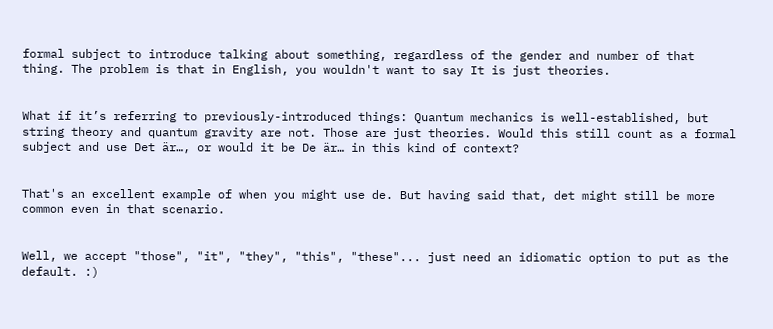formal subject to introduce talking about something, regardless of the gender and number of that thing. The problem is that in English, you wouldn't want to say It is just theories.


What if it’s referring to previously-introduced things: Quantum mechanics is well-established, but string theory and quantum gravity are not. Those are just theories. Would this still count as a formal subject and use Det är…, or would it be De är… in this kind of context?


That's an excellent example of when you might use de. But having said that, det might still be more common even in that scenario.


Well, we accept "those", "it", "they", "this", "these"... just need an idiomatic option to put as the default. :)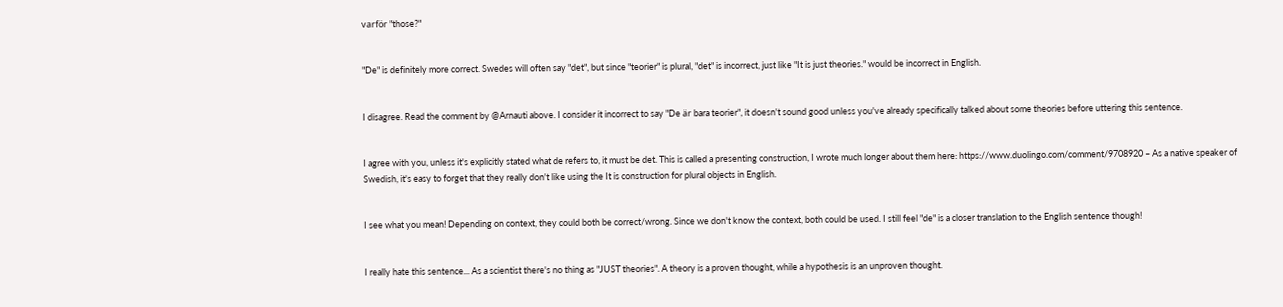varför "those?"


"De" is definitely more correct. Swedes will often say "det", but since "teorier" is plural, "det" is incorrect, just like "It is just theories." would be incorrect in English.


I disagree. Read the comment by @Arnauti above. I consider it incorrect to say "De är bara teorier", it doesn't sound good unless you've already specifically talked about some theories before uttering this sentence.


I agree with you, unless it's explicitly stated what de refers to, it must be det. This is called a presenting construction, I wrote much longer about them here: https://www.duolingo.com/comment/9708920 – As a native speaker of Swedish, it's easy to forget that they really don't like using the It is construction for plural objects in English.


I see what you mean! Depending on context, they could both be correct/wrong. Since we don't know the context, both could be used. I still feel "de" is a closer translation to the English sentence though!


I really hate this sentence... As a scientist there's no thing as "JUST theories". A theory is a proven thought, while a hypothesis is an unproven thought.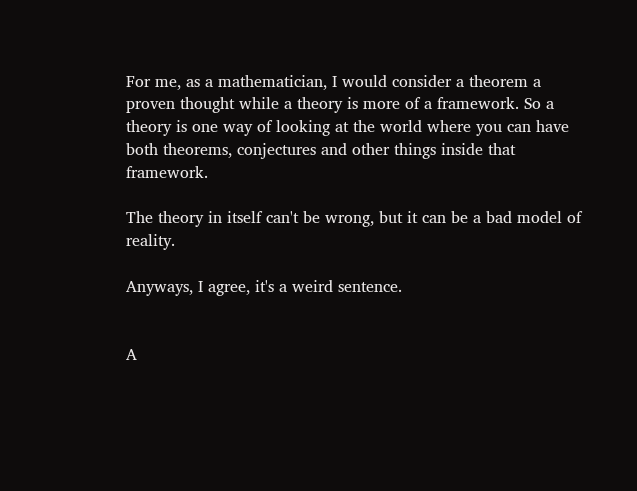For me, as a mathematician, I would consider a theorem a proven thought while a theory is more of a framework. So a theory is one way of looking at the world where you can have both theorems, conjectures and other things inside that framework.

The theory in itself can't be wrong, but it can be a bad model of reality.

Anyways, I agree, it's a weird sentence.


A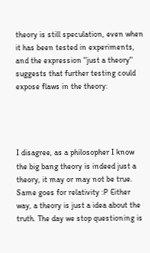theory is still speculation, even when it has been tested in experiments, and the expression "just a theory" suggests that further testing could expose flaws in the theory:




I disagree, as a philosopher I know the big bang theory is indeed just a theory, it may or may not be true. Same goes for relativity :P Either way, a theory is just a idea about the truth. The day we stop questioning is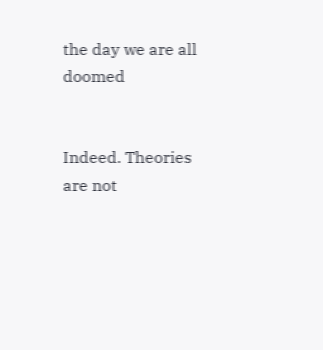the day we are all doomed


Indeed. Theories are not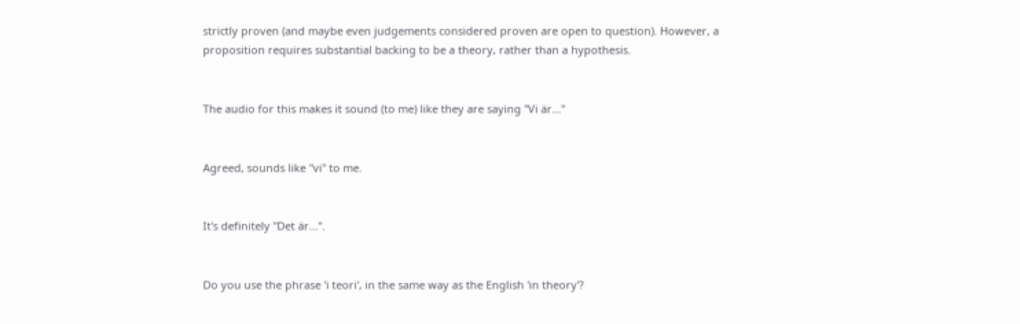strictly proven (and maybe even judgements considered proven are open to question). However, a proposition requires substantial backing to be a theory, rather than a hypothesis.


The audio for this makes it sound (to me) like they are saying "Vi är..."


Agreed, sounds like "vi" to me.


It's definitely "Det är...".


Do you use the phrase 'i teori', in the same way as the English 'in theory'?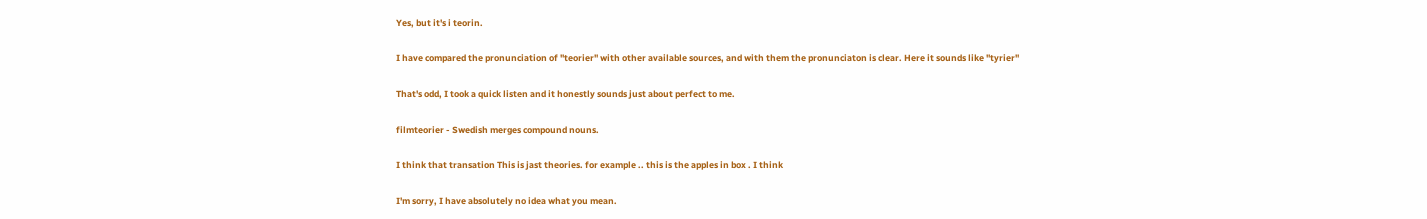Yes, but it's i teorin.


I have compared the pronunciation of "teorier" with other available sources, and with them the pronunciaton is clear. Here it sounds like "tyrier"


That's odd, I took a quick listen and it honestly sounds just about perfect to me.


filmteorier - Swedish merges compound nouns.


I think that transation This is jast theories. for example .. this is the apples in box . I think


I'm sorry, I have absolutely no idea what you mean.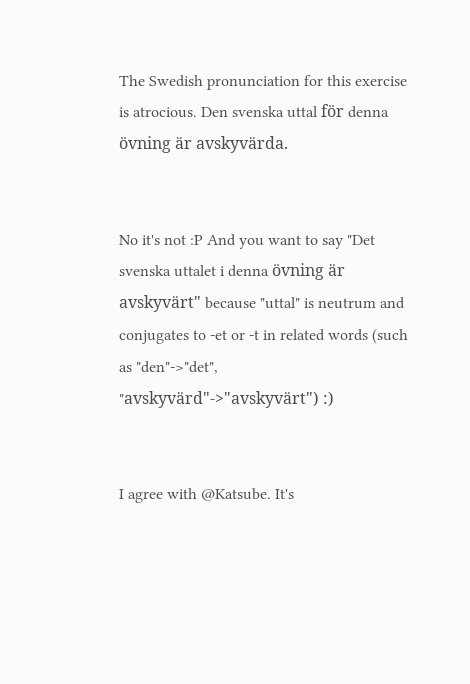The Swedish pronunciation for this exercise is atrocious. Den svenska uttal för denna övning är avskyvärda.


No it's not :P And you want to say "Det svenska uttalet i denna övning är avskyvärt" because "uttal" is neutrum and conjugates to -et or -t in related words (such as "den"->"det", "avskyvärd"->"avskyvärt") :)


I agree with @Katsube. It's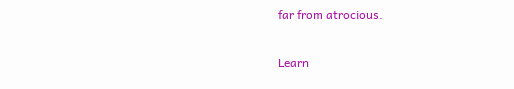far from atrocious.

Learn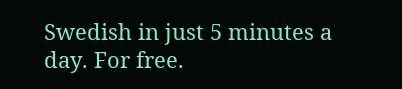Swedish in just 5 minutes a day. For free.